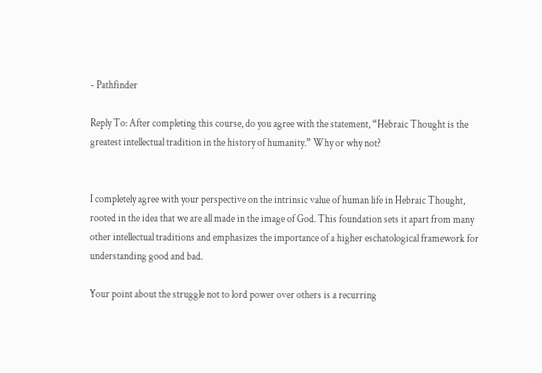- Pathfinder

Reply To: After completing this course, do you agree with the statement, “Hebraic Thought is the greatest intellectual tradition in the history of humanity.” Why or why not?


I completely agree with your perspective on the intrinsic value of human life in Hebraic Thought, rooted in the idea that we are all made in the image of God. This foundation sets it apart from many other intellectual traditions and emphasizes the importance of a higher eschatological framework for understanding good and bad.

Your point about the struggle not to lord power over others is a recurring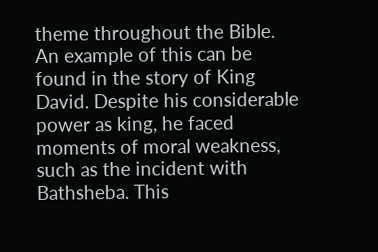theme throughout the Bible. An example of this can be found in the story of King David. Despite his considerable power as king, he faced moments of moral weakness, such as the incident with Bathsheba. This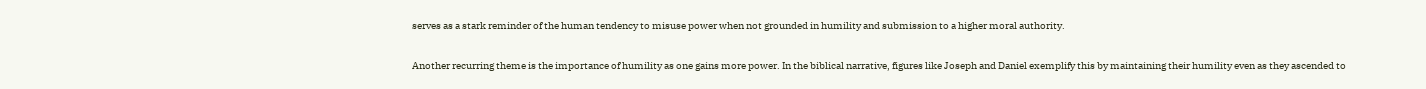serves as a stark reminder of the human tendency to misuse power when not grounded in humility and submission to a higher moral authority.

Another recurring theme is the importance of humility as one gains more power. In the biblical narrative, figures like Joseph and Daniel exemplify this by maintaining their humility even as they ascended to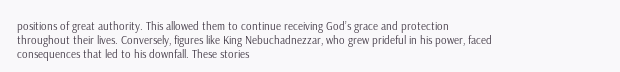positions of great authority. This allowed them to continue receiving God’s grace and protection throughout their lives. Conversely, figures like King Nebuchadnezzar, who grew prideful in his power, faced consequences that led to his downfall. These stories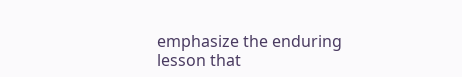emphasize the enduring lesson that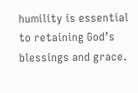humility is essential to retaining God’s blessings and grace.